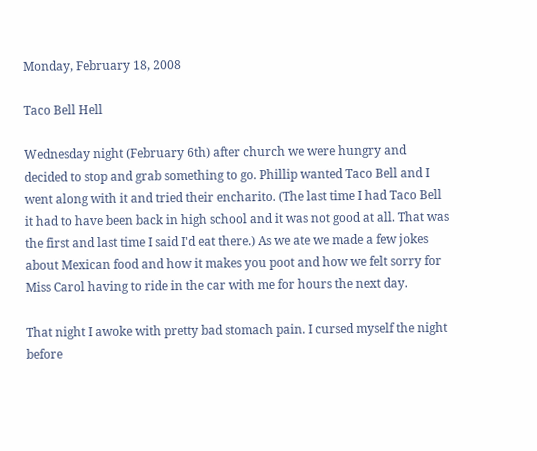Monday, February 18, 2008

Taco Bell Hell

Wednesday night (February 6th) after church we were hungry and decided to stop and grab something to go. Phillip wanted Taco Bell and I went along with it and tried their encharito. (The last time I had Taco Bell it had to have been back in high school and it was not good at all. That was the first and last time I said I'd eat there.) As we ate we made a few jokes about Mexican food and how it makes you poot and how we felt sorry for Miss Carol having to ride in the car with me for hours the next day.

That night I awoke with pretty bad stomach pain. I cursed myself the night before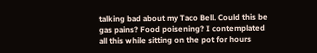talking bad about my Taco Bell. Could this be gas pains? Food poisening? I contemplated all this while sitting on the pot for hours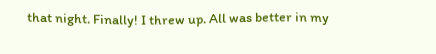that night. Finally! I threw up. All was better in my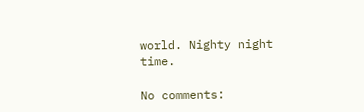world. Nighty night time.

No comments: